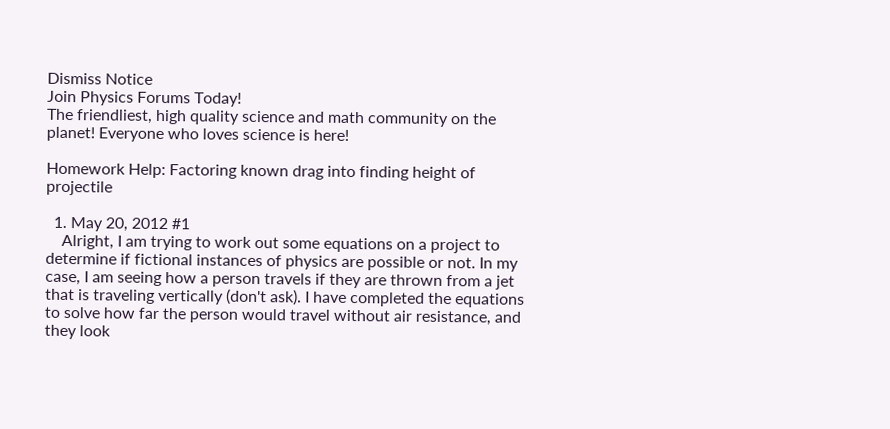Dismiss Notice
Join Physics Forums Today!
The friendliest, high quality science and math community on the planet! Everyone who loves science is here!

Homework Help: Factoring known drag into finding height of projectile

  1. May 20, 2012 #1
    Alright, I am trying to work out some equations on a project to determine if fictional instances of physics are possible or not. In my case, I am seeing how a person travels if they are thrown from a jet that is traveling vertically (don't ask). I have completed the equations to solve how far the person would travel without air resistance, and they look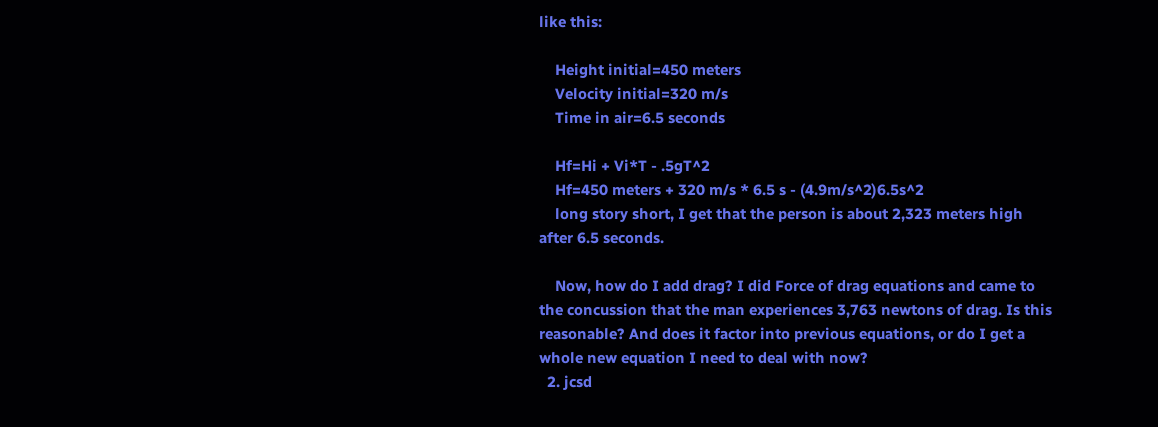like this:

    Height initial=450 meters
    Velocity initial=320 m/s
    Time in air=6.5 seconds

    Hf=Hi + Vi*T - .5gT^2
    Hf=450 meters + 320 m/s * 6.5 s - (4.9m/s^2)6.5s^2
    long story short, I get that the person is about 2,323 meters high after 6.5 seconds.

    Now, how do I add drag? I did Force of drag equations and came to the concussion that the man experiences 3,763 newtons of drag. Is this reasonable? And does it factor into previous equations, or do I get a whole new equation I need to deal with now?
  2. jcsd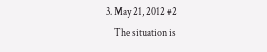3. May 21, 2012 #2
    The situation is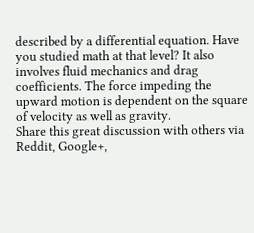described by a differential equation. Have you studied math at that level? It also involves fluid mechanics and drag coefficients. The force impeding the upward motion is dependent on the square of velocity as well as gravity.
Share this great discussion with others via Reddit, Google+,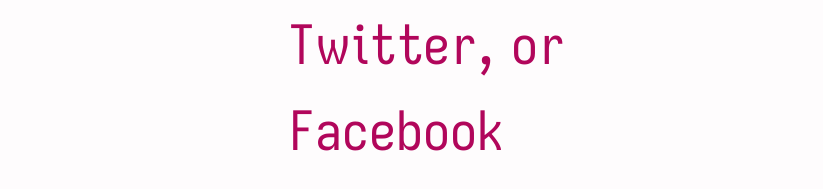Twitter, or Facebook